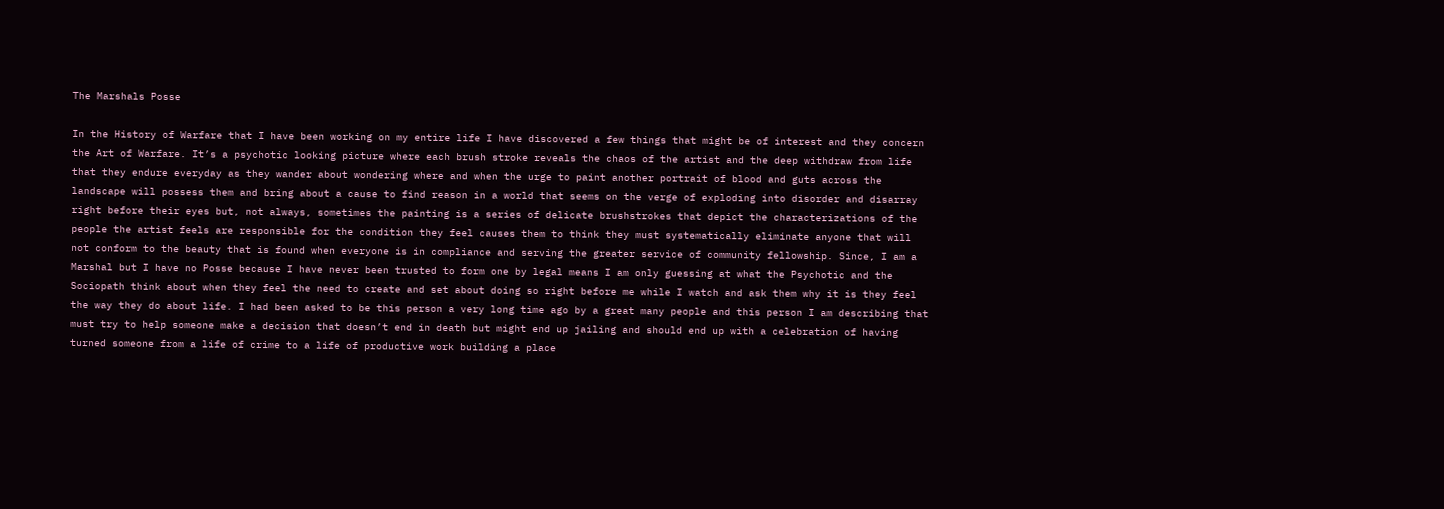The Marshals Posse

In the History of Warfare that I have been working on my entire life I have discovered a few things that might be of interest and they concern the Art of Warfare. It’s a psychotic looking picture where each brush stroke reveals the chaos of the artist and the deep withdraw from life that they endure everyday as they wander about wondering where and when the urge to paint another portrait of blood and guts across the landscape will possess them and bring about a cause to find reason in a world that seems on the verge of exploding into disorder and disarray right before their eyes but, not always, sometimes the painting is a series of delicate brushstrokes that depict the characterizations of the people the artist feels are responsible for the condition they feel causes them to think they must systematically eliminate anyone that will not conform to the beauty that is found when everyone is in compliance and serving the greater service of community fellowship. Since, I am a Marshal but I have no Posse because I have never been trusted to form one by legal means I am only guessing at what the Psychotic and the Sociopath think about when they feel the need to create and set about doing so right before me while I watch and ask them why it is they feel the way they do about life. I had been asked to be this person a very long time ago by a great many people and this person I am describing that must try to help someone make a decision that doesn’t end in death but might end up jailing and should end up with a celebration of having turned someone from a life of crime to a life of productive work building a place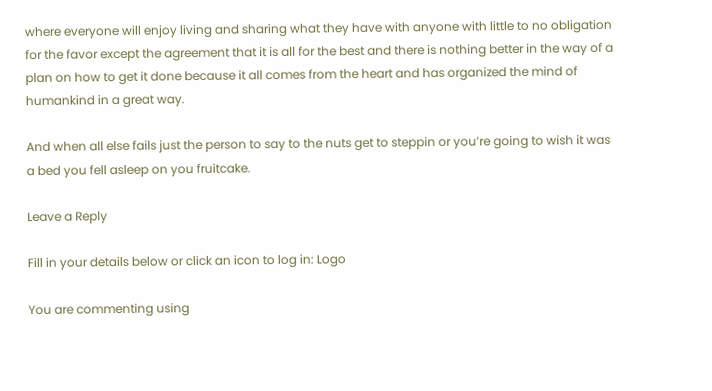where everyone will enjoy living and sharing what they have with anyone with little to no obligation for the favor except the agreement that it is all for the best and there is nothing better in the way of a plan on how to get it done because it all comes from the heart and has organized the mind of humankind in a great way.

And when all else fails just the person to say to the nuts get to steppin or you’re going to wish it was a bed you fell asleep on you fruitcake.

Leave a Reply

Fill in your details below or click an icon to log in: Logo

You are commenting using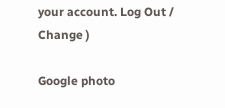your account. Log Out /  Change )

Google photo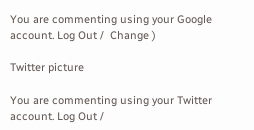You are commenting using your Google account. Log Out /  Change )

Twitter picture

You are commenting using your Twitter account. Log Out /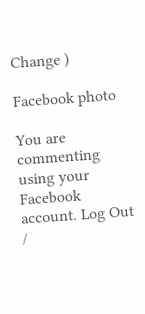Change )

Facebook photo

You are commenting using your Facebook account. Log Out /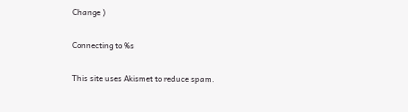Change )

Connecting to %s

This site uses Akismet to reduce spam.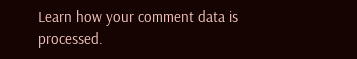Learn how your comment data is processed.